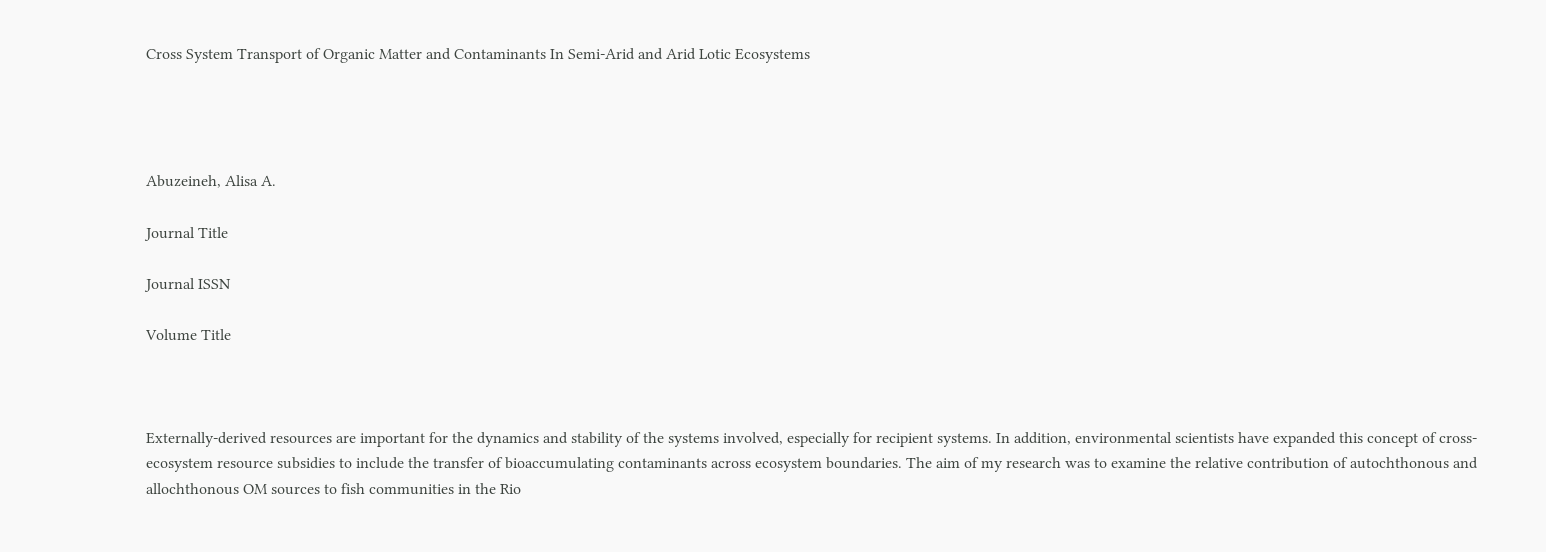Cross System Transport of Organic Matter and Contaminants In Semi-Arid and Arid Lotic Ecosystems




Abuzeineh, Alisa A.

Journal Title

Journal ISSN

Volume Title



Externally-derived resources are important for the dynamics and stability of the systems involved, especially for recipient systems. In addition, environmental scientists have expanded this concept of cross-ecosystem resource subsidies to include the transfer of bioaccumulating contaminants across ecosystem boundaries. The aim of my research was to examine the relative contribution of autochthonous and allochthonous OM sources to fish communities in the Rio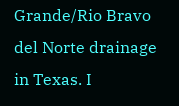Grande/Rio Bravo del Norte drainage in Texas. I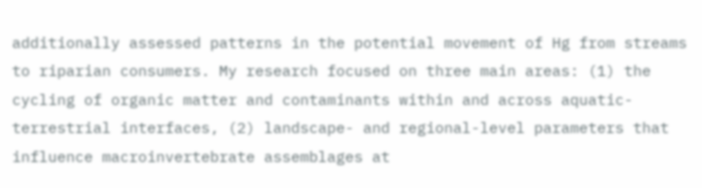additionally assessed patterns in the potential movement of Hg from streams to riparian consumers. My research focused on three main areas: (1) the cycling of organic matter and contaminants within and across aquatic-terrestrial interfaces, (2) landscape- and regional-level parameters that influence macroinvertebrate assemblages at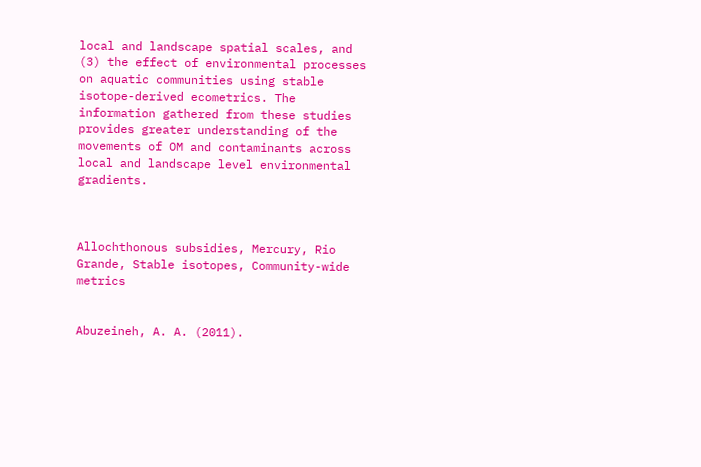local and landscape spatial scales, and (3) the effect of environmental processes on aquatic communities using stable isotope-derived ecometrics. The information gathered from these studies provides greater understanding of the movements of OM and contaminants across local and landscape level environmental gradients.



Allochthonous subsidies, Mercury, Rio Grande, Stable isotopes, Community-wide metrics


Abuzeineh, A. A. (2011).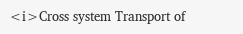<i>Cross system Transport of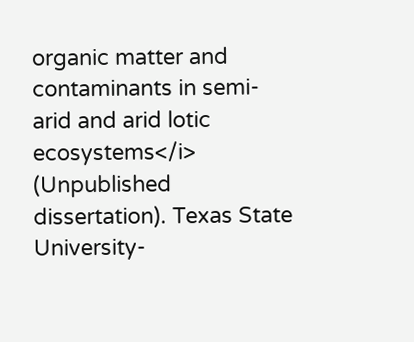organic matter and contaminants in semi-arid and arid lotic ecosystems</i> (Unpublished dissertation). Texas State University-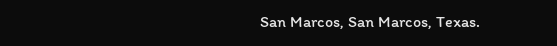San Marcos, San Marcos, Texas.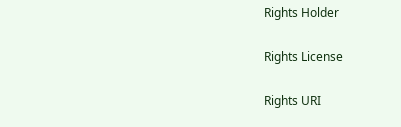Rights Holder

Rights License

Rights URI